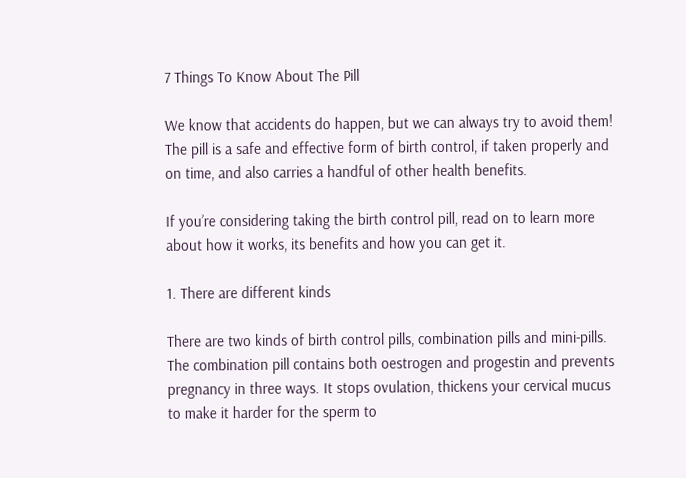7 Things To Know About The Pill

We know that accidents do happen, but we can always try to avoid them! The pill is a safe and effective form of birth control, if taken properly and on time, and also carries a handful of other health benefits.

If you’re considering taking the birth control pill, read on to learn more about how it works, its benefits and how you can get it.

1. There are different kinds

There are two kinds of birth control pills, combination pills and mini-pills. The combination pill contains both oestrogen and progestin and prevents pregnancy in three ways. It stops ovulation, thickens your cervical mucus to make it harder for the sperm to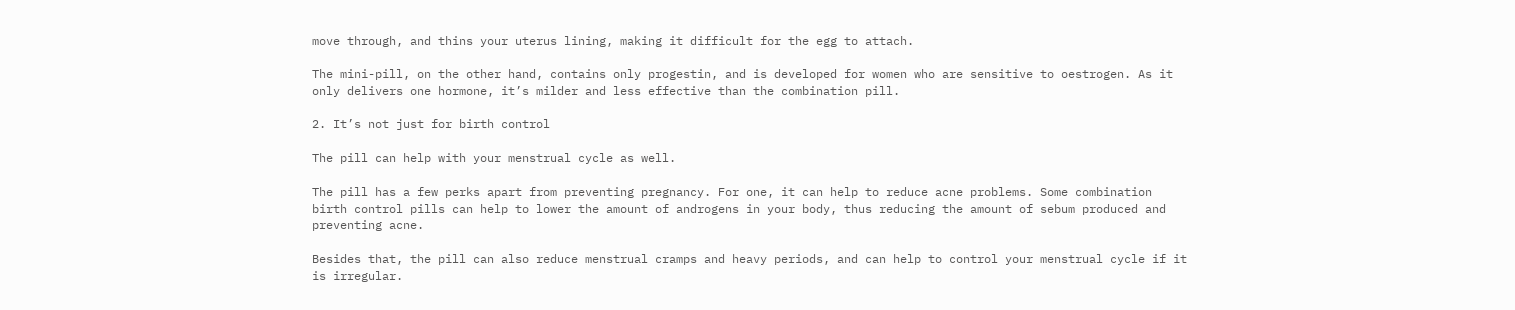move through, and thins your uterus lining, making it difficult for the egg to attach.

The mini-pill, on the other hand, contains only progestin, and is developed for women who are sensitive to oestrogen. As it only delivers one hormone, it’s milder and less effective than the combination pill.

2. It’s not just for birth control

The pill can help with your menstrual cycle as well.

The pill has a few perks apart from preventing pregnancy. For one, it can help to reduce acne problems. Some combination birth control pills can help to lower the amount of androgens in your body, thus reducing the amount of sebum produced and preventing acne.

Besides that, the pill can also reduce menstrual cramps and heavy periods, and can help to control your menstrual cycle if it is irregular.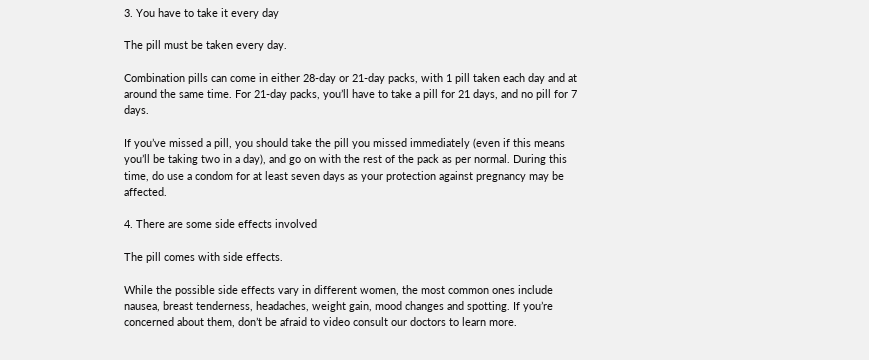3. You have to take it every day

The pill must be taken every day.

Combination pills can come in either 28-day or 21-day packs, with 1 pill taken each day and at around the same time. For 21-day packs, you’ll have to take a pill for 21 days, and no pill for 7 days.

If you’ve missed a pill, you should take the pill you missed immediately (even if this means you’ll be taking two in a day), and go on with the rest of the pack as per normal. During this time, do use a condom for at least seven days as your protection against pregnancy may be affected.

4. There are some side effects involved

The pill comes with side effects.

While the possible side effects vary in different women, the most common ones include nausea, breast tenderness, headaches, weight gain, mood changes and spotting. If you’re concerned about them, don’t be afraid to video consult our doctors to learn more.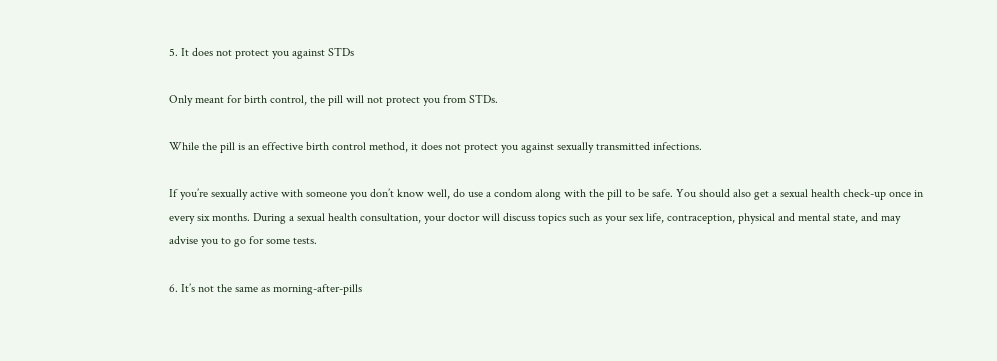5. It does not protect you against STDs

Only meant for birth control, the pill will not protect you from STDs.

While the pill is an effective birth control method, it does not protect you against sexually transmitted infections.

If you’re sexually active with someone you don’t know well, do use a condom along with the pill to be safe. You should also get a sexual health check-up once in every six months. During a sexual health consultation, your doctor will discuss topics such as your sex life, contraception, physical and mental state, and may advise you to go for some tests.

6. It’s not the same as morning-after-pills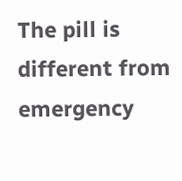The pill is different from emergency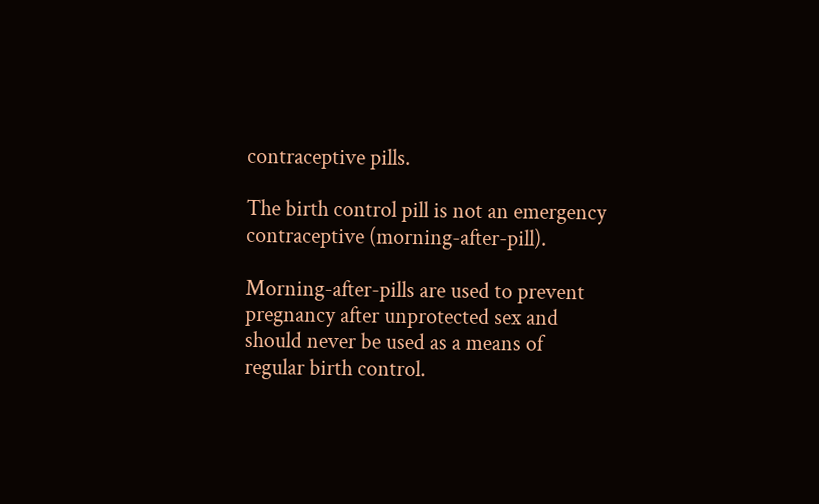contraceptive pills.

The birth control pill is not an emergency contraceptive (morning-after-pill).

Morning-after-pills are used to prevent pregnancy after unprotected sex and should never be used as a means of regular birth control.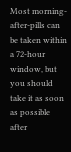Most morning-after-pills can be taken within a 72-hour window, but you should take it as soon as possible after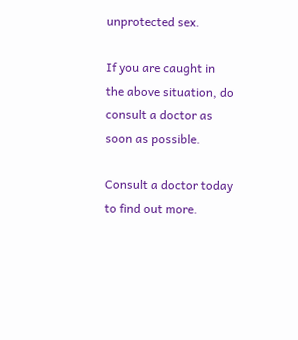unprotected sex.

If you are caught in the above situation, do consult a doctor as soon as possible.

Consult a doctor today to find out more.